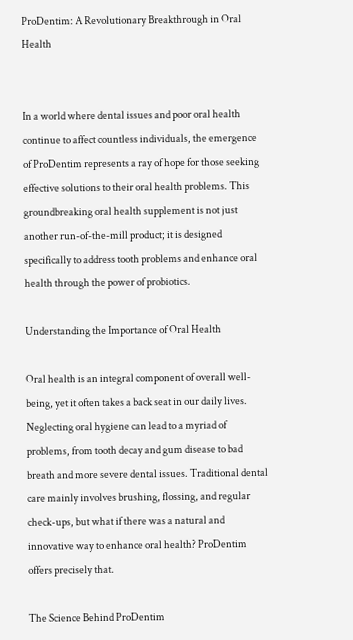ProDentim: A Revolutionary Breakthrough in Oral Health


In a world where dental issues and poor oral health continue to affect countless individuals, the emergence of ProDentim represents a ray of hope for those seeking effective solutions to their oral health problems. This groundbreaking oral health supplement is not just another run-of-the-mill product; it is designed specifically to address tooth problems and enhance oral health through the power of probiotics.

Understanding the Importance of Oral Health

Oral health is an integral component of overall well-being, yet it often takes a back seat in our daily lives. Neglecting oral hygiene can lead to a myriad of problems, from tooth decay and gum disease to bad breath and more severe dental issues. Traditional dental care mainly involves brushing, flossing, and regular check-ups, but what if there was a natural and innovative way to enhance oral health? ProDentim offers precisely that.

The Science Behind ProDentim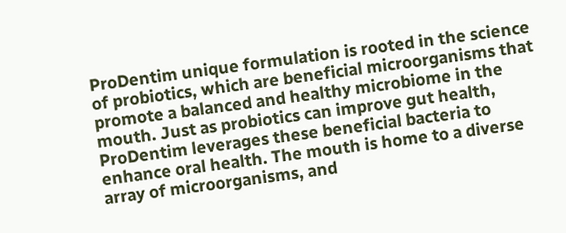ProDentim unique formulation is rooted in the science of probiotics, which are beneficial microorganisms that promote a balanced and healthy microbiome in the mouth. Just as probiotics can improve gut health, ProDentim leverages these beneficial bacteria to enhance oral health. The mouth is home to a diverse array of microorganisms, and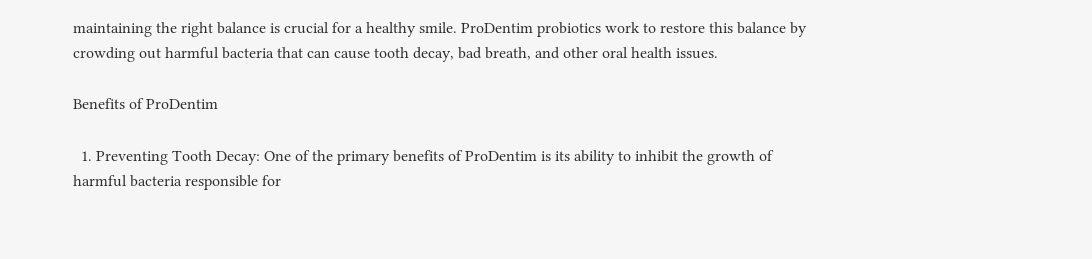maintaining the right balance is crucial for a healthy smile. ProDentim probiotics work to restore this balance by crowding out harmful bacteria that can cause tooth decay, bad breath, and other oral health issues.

Benefits of ProDentim

  1. Preventing Tooth Decay: One of the primary benefits of ProDentim is its ability to inhibit the growth of harmful bacteria responsible for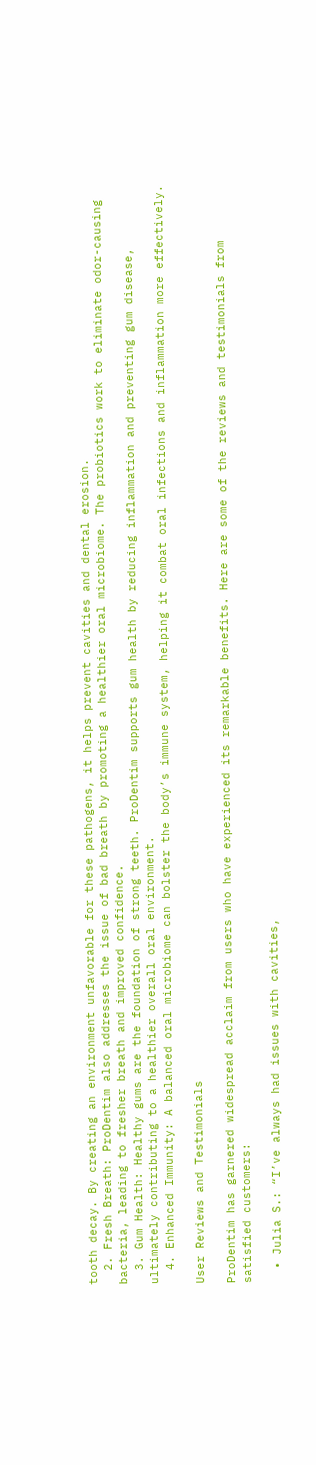tooth decay. By creating an environment unfavorable for these pathogens, it helps prevent cavities and dental erosion.
  2. Fresh Breath: ProDentim also addresses the issue of bad breath by promoting a healthier oral microbiome. The probiotics work to eliminate odor-causing bacteria, leading to fresher breath and improved confidence.
  3. Gum Health: Healthy gums are the foundation of strong teeth. ProDentim supports gum health by reducing inflammation and preventing gum disease, ultimately contributing to a healthier overall oral environment.
  4. Enhanced Immunity: A balanced oral microbiome can bolster the body’s immune system, helping it combat oral infections and inflammation more effectively.

User Reviews and Testimonials

ProDentim has garnered widespread acclaim from users who have experienced its remarkable benefits. Here are some of the reviews and testimonials from satisfied customers:

  • Julia S.: “I’ve always had issues with cavities,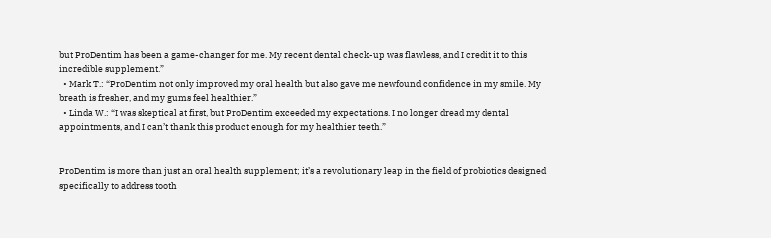but ProDentim has been a game-changer for me. My recent dental check-up was flawless, and I credit it to this incredible supplement.”
  • Mark T.: “ProDentim not only improved my oral health but also gave me newfound confidence in my smile. My breath is fresher, and my gums feel healthier.”
  • Linda W.: “I was skeptical at first, but ProDentim exceeded my expectations. I no longer dread my dental appointments, and I can’t thank this product enough for my healthier teeth.”


ProDentim is more than just an oral health supplement; it’s a revolutionary leap in the field of probiotics designed specifically to address tooth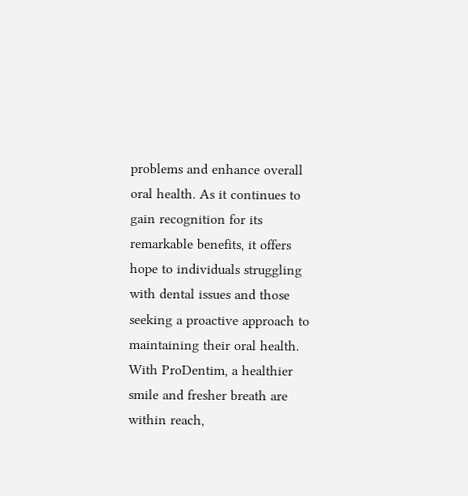problems and enhance overall oral health. As it continues to gain recognition for its remarkable benefits, it offers hope to individuals struggling with dental issues and those seeking a proactive approach to maintaining their oral health. With ProDentim, a healthier smile and fresher breath are within reach,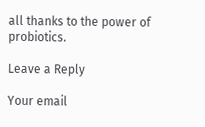all thanks to the power of probiotics.

Leave a Reply

Your email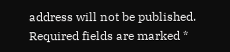address will not be published. Required fields are marked *